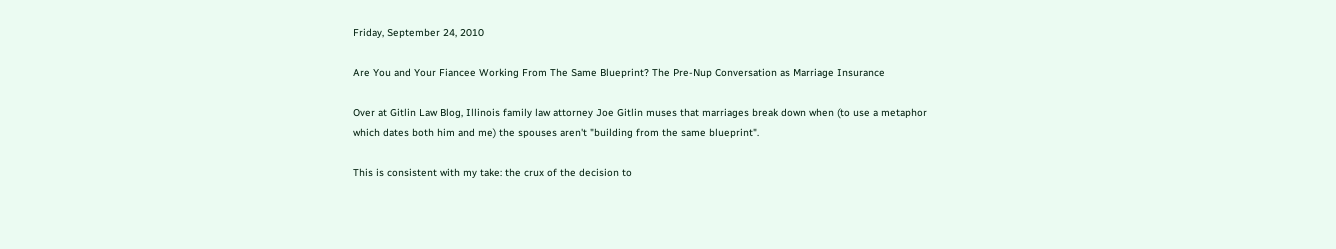Friday, September 24, 2010

Are You and Your Fiancee Working From The Same Blueprint? The Pre-Nup Conversation as Marriage Insurance

Over at Gitlin Law Blog, Illinois family law attorney Joe Gitlin muses that marriages break down when (to use a metaphor which dates both him and me) the spouses aren't "building from the same blueprint".

This is consistent with my take: the crux of the decision to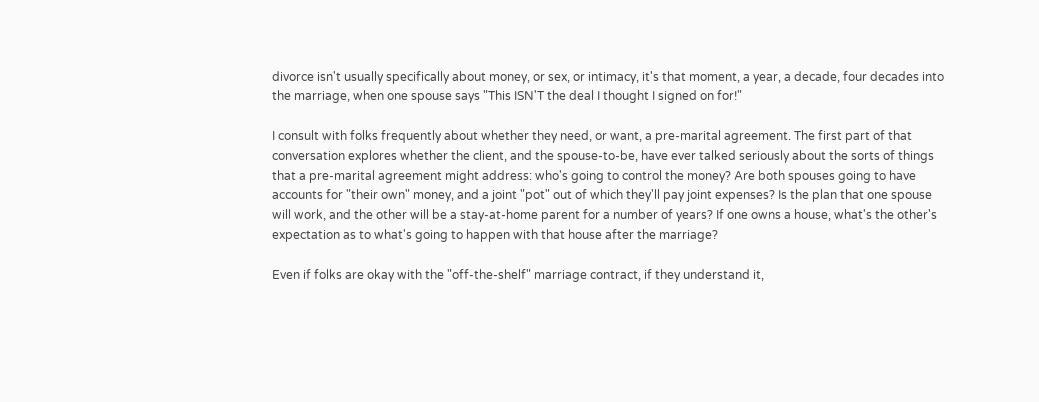divorce isn't usually specifically about money, or sex, or intimacy, it's that moment, a year, a decade, four decades into the marriage, when one spouse says "This ISN'T the deal I thought I signed on for!"

I consult with folks frequently about whether they need, or want, a pre-marital agreement. The first part of that conversation explores whether the client, and the spouse-to-be, have ever talked seriously about the sorts of things that a pre-marital agreement might address: who's going to control the money? Are both spouses going to have accounts for "their own" money, and a joint "pot" out of which they'll pay joint expenses? Is the plan that one spouse will work, and the other will be a stay-at-home parent for a number of years? If one owns a house, what's the other's expectation as to what's going to happen with that house after the marriage?

Even if folks are okay with the "off-the-shelf" marriage contract, if they understand it,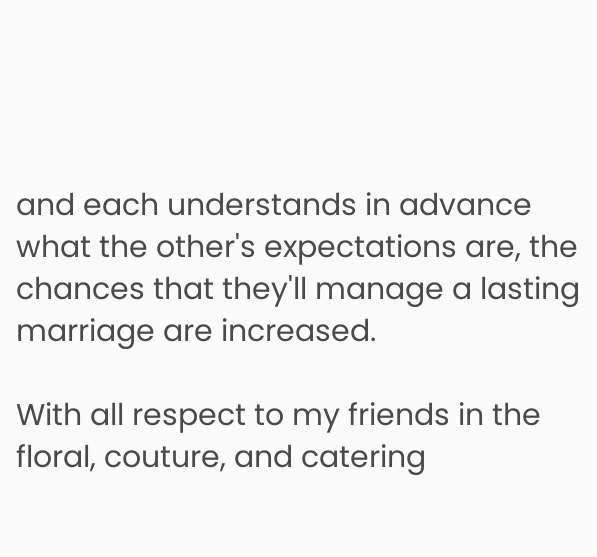and each understands in advance what the other's expectations are, the chances that they'll manage a lasting marriage are increased.

With all respect to my friends in the floral, couture, and catering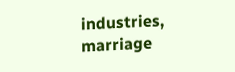industries, marriage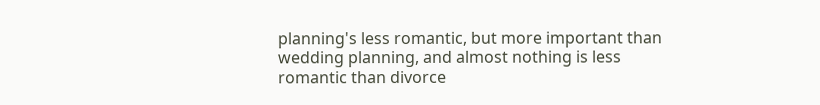planning's less romantic, but more important than wedding planning, and almost nothing is less romantic than divorce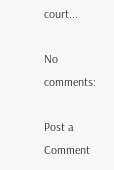court...

No comments:

Post a Comment